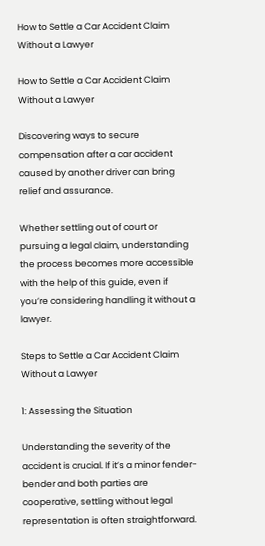How to Settle a Car Accident Claim Without a Lawyer

How to Settle a Car Accident Claim Without a Lawyer

Discovering ways to secure compensation after a car accident caused by another driver can bring relief and assurance.

Whether settling out of court or pursuing a legal claim, understanding the process becomes more accessible with the help of this guide, even if you’re considering handling it without a lawyer.

Steps to Settle a Car Accident Claim Without a Lawyer

1: Assessing the Situation

Understanding the severity of the accident is crucial. If it’s a minor fender-bender and both parties are cooperative, settling without legal representation is often straightforward.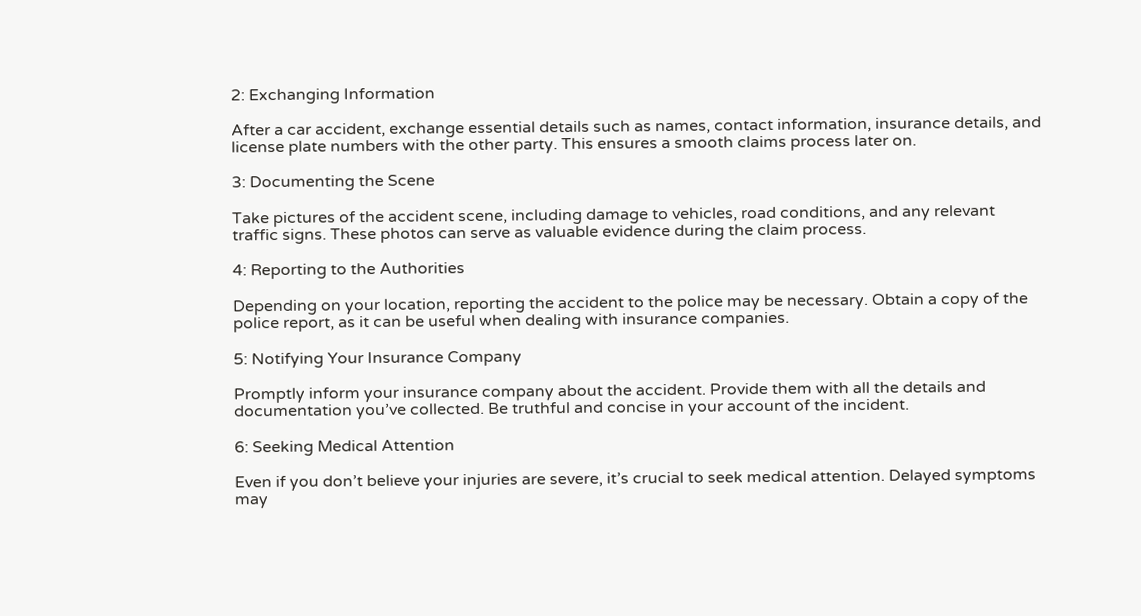2: Exchanging Information

After a car accident, exchange essential details such as names, contact information, insurance details, and license plate numbers with the other party. This ensures a smooth claims process later on.

3: Documenting the Scene

Take pictures of the accident scene, including damage to vehicles, road conditions, and any relevant traffic signs. These photos can serve as valuable evidence during the claim process.

4: Reporting to the Authorities

Depending on your location, reporting the accident to the police may be necessary. Obtain a copy of the police report, as it can be useful when dealing with insurance companies.

5: Notifying Your Insurance Company

Promptly inform your insurance company about the accident. Provide them with all the details and documentation you’ve collected. Be truthful and concise in your account of the incident.

6: Seeking Medical Attention

Even if you don’t believe your injuries are severe, it’s crucial to seek medical attention. Delayed symptoms may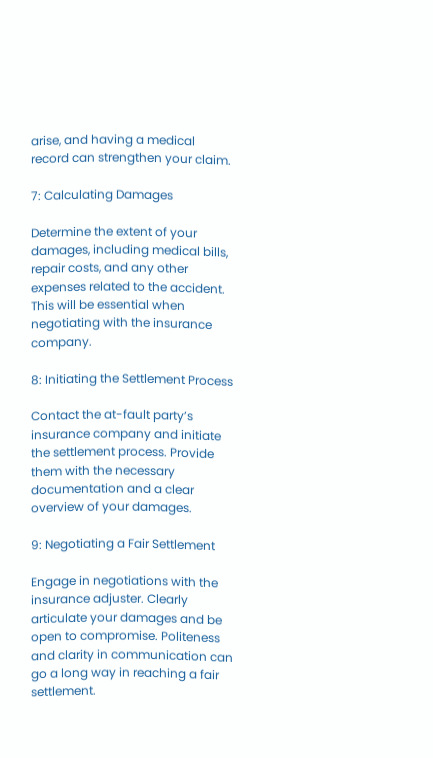arise, and having a medical record can strengthen your claim.

7: Calculating Damages

Determine the extent of your damages, including medical bills, repair costs, and any other expenses related to the accident. This will be essential when negotiating with the insurance company.

8: Initiating the Settlement Process

Contact the at-fault party’s insurance company and initiate the settlement process. Provide them with the necessary documentation and a clear overview of your damages.

9: Negotiating a Fair Settlement

Engage in negotiations with the insurance adjuster. Clearly articulate your damages and be open to compromise. Politeness and clarity in communication can go a long way in reaching a fair settlement.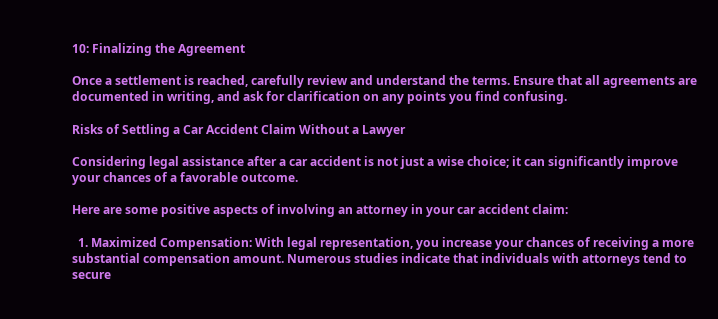10: Finalizing the Agreement

Once a settlement is reached, carefully review and understand the terms. Ensure that all agreements are documented in writing, and ask for clarification on any points you find confusing.

Risks of Settling a Car Accident Claim Without a Lawyer

Considering legal assistance after a car accident is not just a wise choice; it can significantly improve your chances of a favorable outcome.

Here are some positive aspects of involving an attorney in your car accident claim:

  1. Maximized Compensation: With legal representation, you increase your chances of receiving a more substantial compensation amount. Numerous studies indicate that individuals with attorneys tend to secure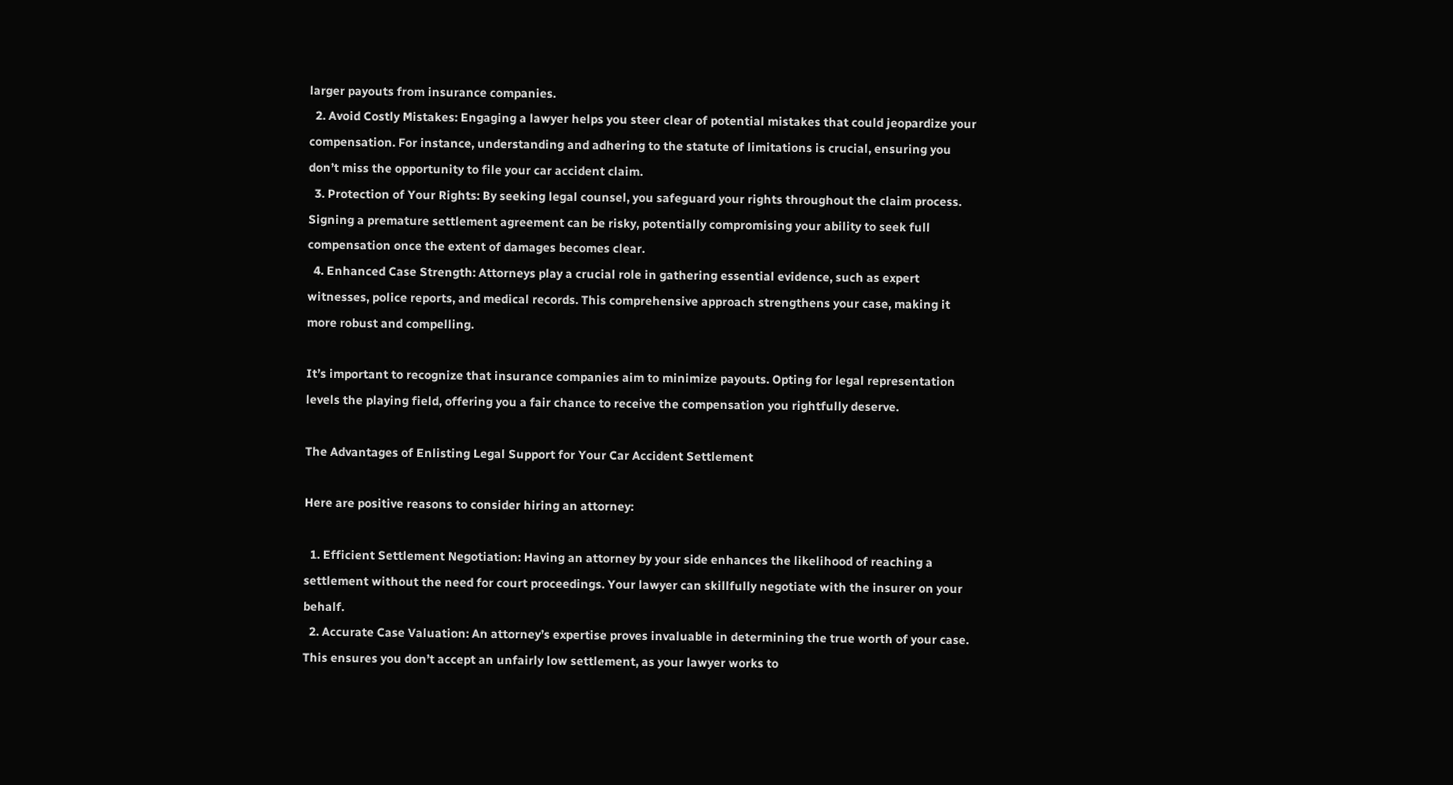larger payouts from insurance companies.
  2. Avoid Costly Mistakes: Engaging a lawyer helps you steer clear of potential mistakes that could jeopardize your compensation. For instance, understanding and adhering to the statute of limitations is crucial, ensuring you don’t miss the opportunity to file your car accident claim.
  3. Protection of Your Rights: By seeking legal counsel, you safeguard your rights throughout the claim process. Signing a premature settlement agreement can be risky, potentially compromising your ability to seek full compensation once the extent of damages becomes clear.
  4. Enhanced Case Strength: Attorneys play a crucial role in gathering essential evidence, such as expert witnesses, police reports, and medical records. This comprehensive approach strengthens your case, making it more robust and compelling.

It’s important to recognize that insurance companies aim to minimize payouts. Opting for legal representation levels the playing field, offering you a fair chance to receive the compensation you rightfully deserve.

The Advantages of Enlisting Legal Support for Your Car Accident Settlement

Here are positive reasons to consider hiring an attorney:

  1. Efficient Settlement Negotiation: Having an attorney by your side enhances the likelihood of reaching a settlement without the need for court proceedings. Your lawyer can skillfully negotiate with the insurer on your behalf.
  2. Accurate Case Valuation: An attorney’s expertise proves invaluable in determining the true worth of your case. This ensures you don’t accept an unfairly low settlement, as your lawyer works to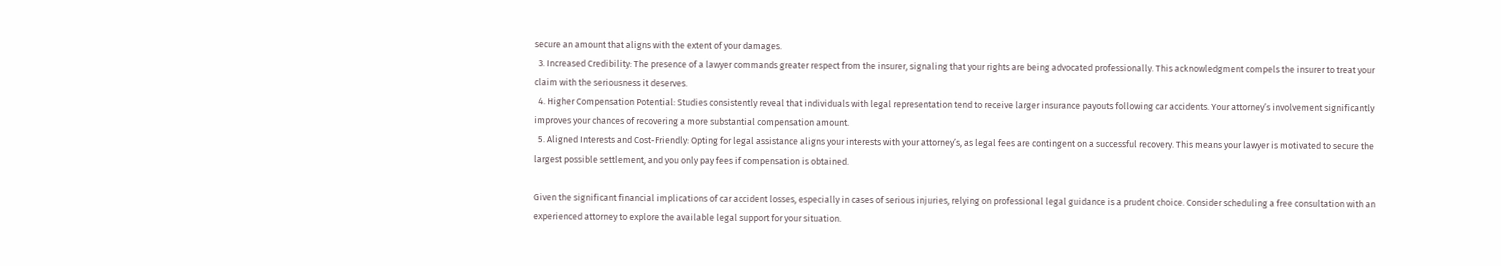secure an amount that aligns with the extent of your damages.
  3. Increased Credibility: The presence of a lawyer commands greater respect from the insurer, signaling that your rights are being advocated professionally. This acknowledgment compels the insurer to treat your claim with the seriousness it deserves.
  4. Higher Compensation Potential: Studies consistently reveal that individuals with legal representation tend to receive larger insurance payouts following car accidents. Your attorney’s involvement significantly improves your chances of recovering a more substantial compensation amount.
  5. Aligned Interests and Cost-Friendly: Opting for legal assistance aligns your interests with your attorney’s, as legal fees are contingent on a successful recovery. This means your lawyer is motivated to secure the largest possible settlement, and you only pay fees if compensation is obtained.

Given the significant financial implications of car accident losses, especially in cases of serious injuries, relying on professional legal guidance is a prudent choice. Consider scheduling a free consultation with an experienced attorney to explore the available legal support for your situation.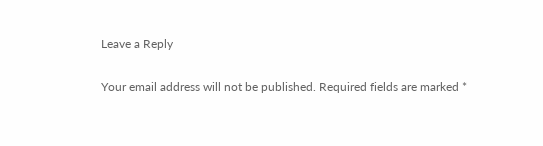Leave a Reply

Your email address will not be published. Required fields are marked *